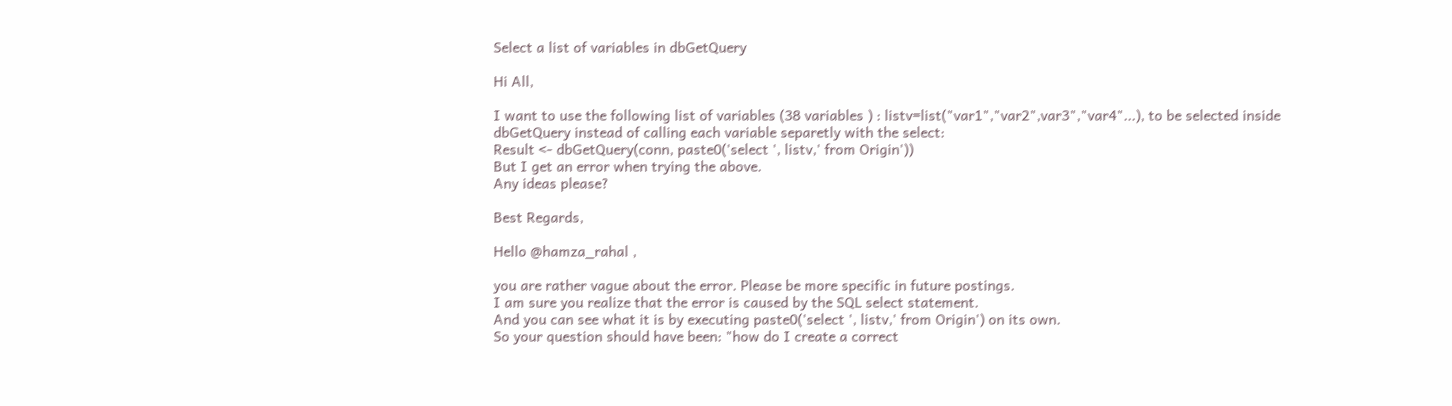Select a list of variables in dbGetQuery

Hi All,

I want to use the following list of variables (38 variables ) : listv=list("var1","var2",var3","var4"...), to be selected inside dbGetQuery instead of calling each variable separetly with the select:
Result <- dbGetQuery(conn, paste0('select ', listv,' from Origin'))
But I get an error when trying the above.
Any ideas please?

Best Regards,

Hello @hamza_rahal ,

you are rather vague about the error. Please be more specific in future postings.
I am sure you realize that the error is caused by the SQL select statement.
And you can see what it is by executing paste0('select ', listv,' from Origin') on its own.
So your question should have been: "how do I create a correct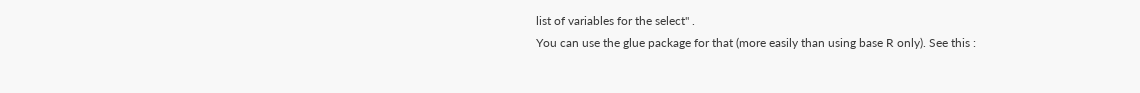list of variables for the select" .
You can use the glue package for that (more easily than using base R only). See this :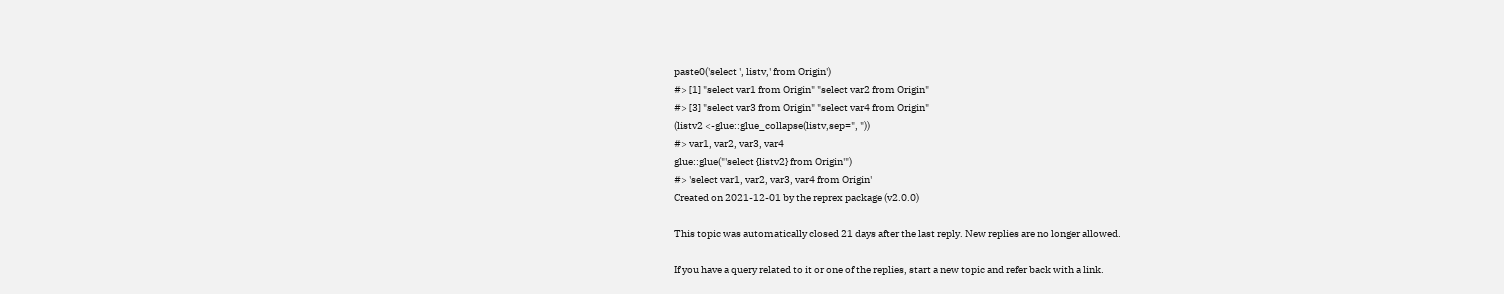paste0('select ', listv,' from Origin')
#> [1] "select var1 from Origin" "select var2 from Origin"
#> [3] "select var3 from Origin" "select var4 from Origin"
(listv2 <-glue::glue_collapse(listv,sep=", "))
#> var1, var2, var3, var4
glue::glue("'select {listv2} from Origin'")
#> 'select var1, var2, var3, var4 from Origin'
Created on 2021-12-01 by the reprex package (v2.0.0)

This topic was automatically closed 21 days after the last reply. New replies are no longer allowed.

If you have a query related to it or one of the replies, start a new topic and refer back with a link.